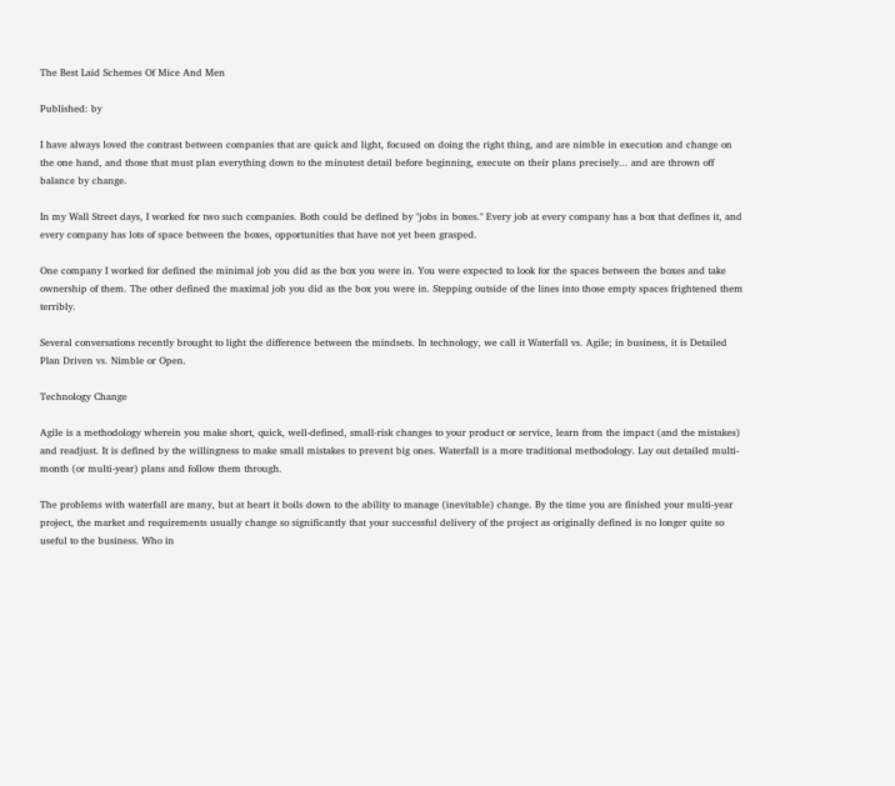The Best Laid Schemes Of Mice And Men

Published: by

I have always loved the contrast between companies that are quick and light, focused on doing the right thing, and are nimble in execution and change on the one hand, and those that must plan everything down to the minutest detail before beginning, execute on their plans precisely... and are thrown off balance by change.

In my Wall Street days, I worked for two such companies. Both could be defined by "jobs in boxes." Every job at every company has a box that defines it, and every company has lots of space between the boxes, opportunities that have not yet been grasped.

One company I worked for defined the minimal job you did as the box you were in. You were expected to look for the spaces between the boxes and take ownership of them. The other defined the maximal job you did as the box you were in. Stepping outside of the lines into those empty spaces frightened them terribly.

Several conversations recently brought to light the difference between the mindsets. In technology, we call it Waterfall vs. Agile; in business, it is Detailed Plan Driven vs. Nimble or Open.

Technology Change

Agile is a methodology wherein you make short, quick, well-defined, small-risk changes to your product or service, learn from the impact (and the mistakes) and readjust. It is defined by the willingness to make small mistakes to prevent big ones. Waterfall is a more traditional methodology. Lay out detailed multi-month (or multi-year) plans and follow them through.

The problems with waterfall are many, but at heart it boils down to the ability to manage (inevitable) change. By the time you are finished your multi-year project, the market and requirements usually change so significantly that your successful delivery of the project as originally defined is no longer quite so useful to the business. Who in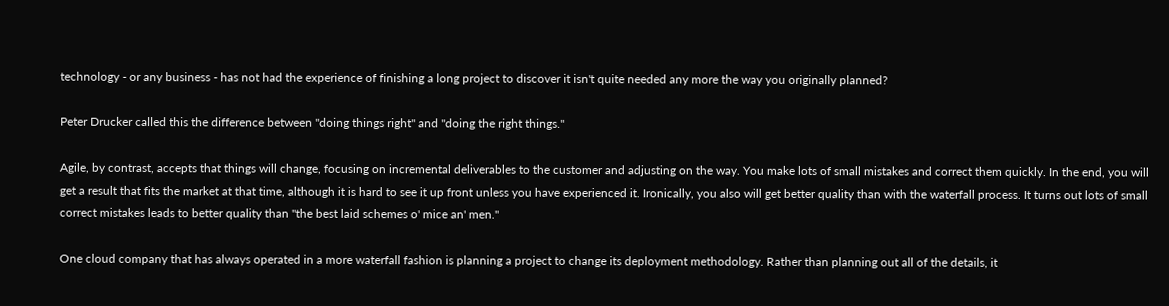technology - or any business - has not had the experience of finishing a long project to discover it isn't quite needed any more the way you originally planned?

Peter Drucker called this the difference between "doing things right" and "doing the right things."

Agile, by contrast, accepts that things will change, focusing on incremental deliverables to the customer and adjusting on the way. You make lots of small mistakes and correct them quickly. In the end, you will get a result that fits the market at that time, although it is hard to see it up front unless you have experienced it. Ironically, you also will get better quality than with the waterfall process. It turns out lots of small correct mistakes leads to better quality than "the best laid schemes o' mice an' men."

One cloud company that has always operated in a more waterfall fashion is planning a project to change its deployment methodology. Rather than planning out all of the details, it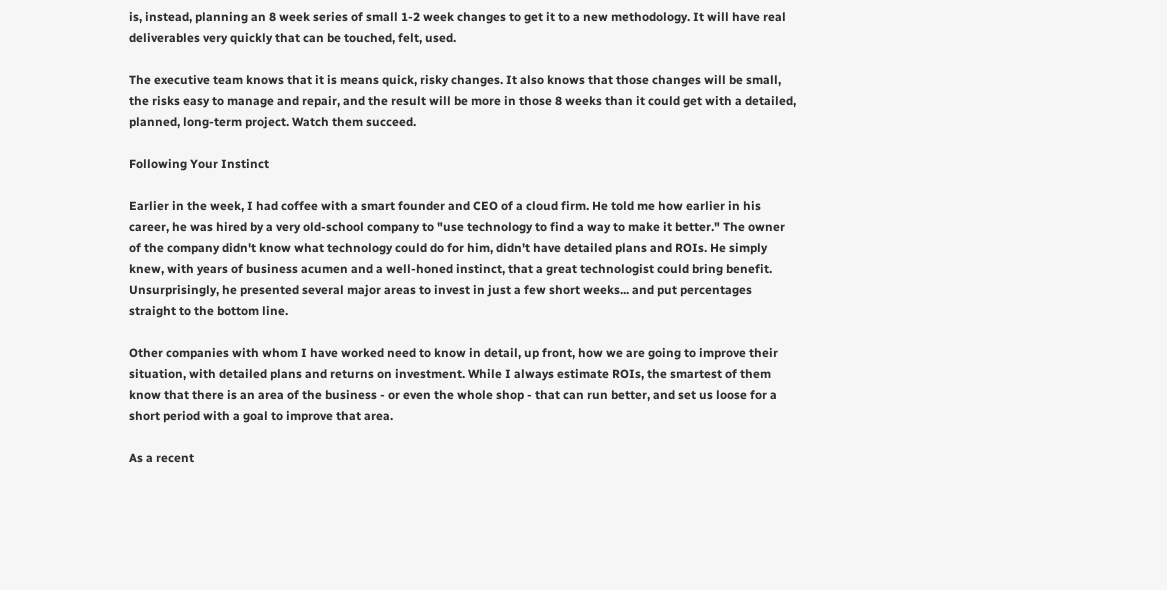is, instead, planning an 8 week series of small 1-2 week changes to get it to a new methodology. It will have real deliverables very quickly that can be touched, felt, used.

The executive team knows that it is means quick, risky changes. It also knows that those changes will be small, the risks easy to manage and repair, and the result will be more in those 8 weeks than it could get with a detailed, planned, long-term project. Watch them succeed.

Following Your Instinct

Earlier in the week, I had coffee with a smart founder and CEO of a cloud firm. He told me how earlier in his career, he was hired by a very old-school company to "use technology to find a way to make it better." The owner of the company didn't know what technology could do for him, didn't have detailed plans and ROIs. He simply knew, with years of business acumen and a well-honed instinct, that a great technologist could bring benefit. Unsurprisingly, he presented several major areas to invest in just a few short weeks... and put percentages straight to the bottom line.

Other companies with whom I have worked need to know in detail, up front, how we are going to improve their situation, with detailed plans and returns on investment. While I always estimate ROIs, the smartest of them know that there is an area of the business - or even the whole shop - that can run better, and set us loose for a short period with a goal to improve that area.

As a recent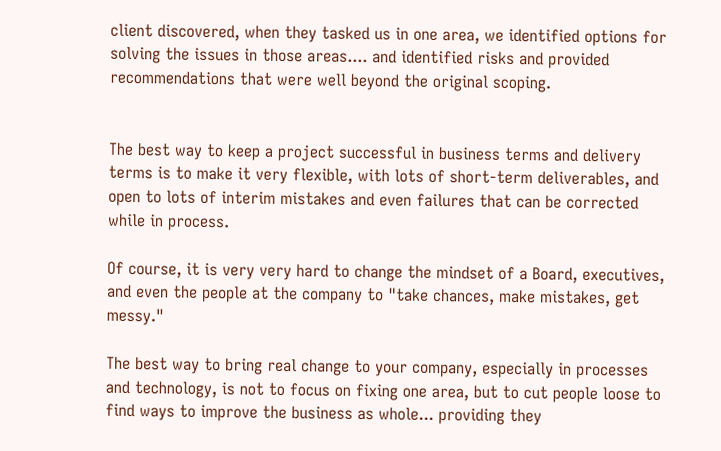client discovered, when they tasked us in one area, we identified options for solving the issues in those areas.... and identified risks and provided recommendations that were well beyond the original scoping.


The best way to keep a project successful in business terms and delivery terms is to make it very flexible, with lots of short-term deliverables, and open to lots of interim mistakes and even failures that can be corrected while in process.

Of course, it is very very hard to change the mindset of a Board, executives, and even the people at the company to "take chances, make mistakes, get messy."

The best way to bring real change to your company, especially in processes and technology, is not to focus on fixing one area, but to cut people loose to find ways to improve the business as whole... providing they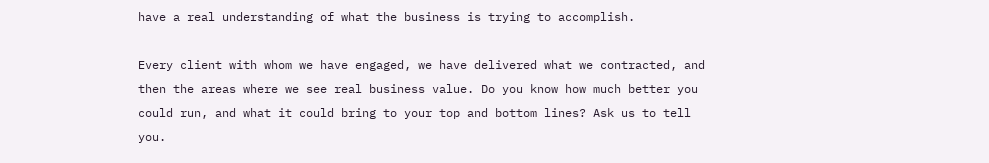have a real understanding of what the business is trying to accomplish.

Every client with whom we have engaged, we have delivered what we contracted, and then the areas where we see real business value. Do you know how much better you could run, and what it could bring to your top and bottom lines? Ask us to tell you.